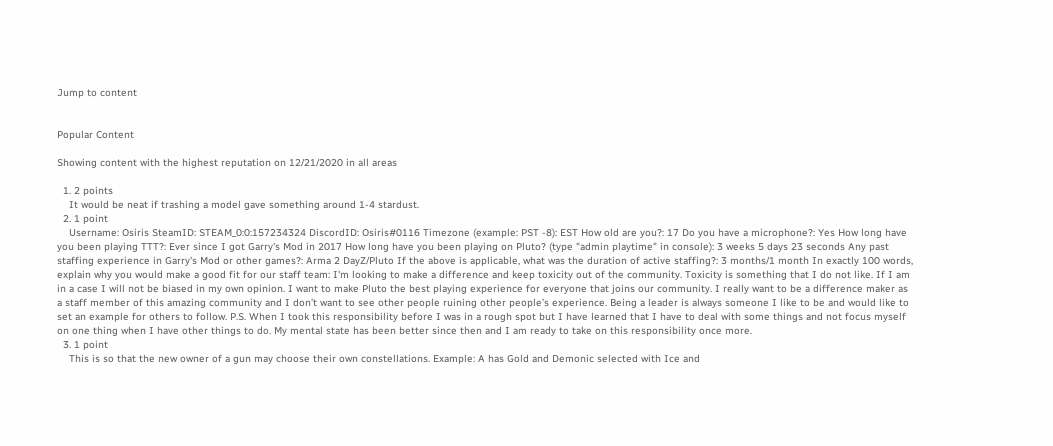Jump to content


Popular Content

Showing content with the highest reputation on 12/21/2020 in all areas

  1. 2 points
    It would be neat if trashing a model gave something around 1-4 stardust.
  2. 1 point
    Username: Osiris SteamID: STEAM_0:0:157234324 DiscordID: Osiris#0116 Timezone (example: PST -8): EST How old are you?: 17 Do you have a microphone?: Yes How long have you been playing TTT?: Ever since I got Garry's Mod in 2017 How long have you been playing on Pluto? (type "admin playtime" in console): 3 weeks 5 days 23 seconds Any past staffing experience in Garry's Mod or other games?: Arma 2 DayZ/Pluto If the above is applicable, what was the duration of active staffing?: 3 months/1 month In exactly 100 words, explain why you would make a good fit for our staff team: I'm looking to make a difference and keep toxicity out of the community. Toxicity is something that I do not like. If I am in a case I will not be biased in my own opinion. I want to make Pluto the best playing experience for everyone that joins our community. I really want to be a difference maker as a staff member of this amazing community and I don’t want to see other people ruining other people’s experience. Being a leader is always someone I like to be and would like to set an example for others to follow. P.S. When I took this responsibility before I was in a rough spot but I have learned that I have to deal with some things and not focus myself on one thing when I have other things to do. My mental state has been better since then and I am ready to take on this responsibility once more.
  3. 1 point
    This is so that the new owner of a gun may choose their own constellations. Example: A has Gold and Demonic selected with Ice and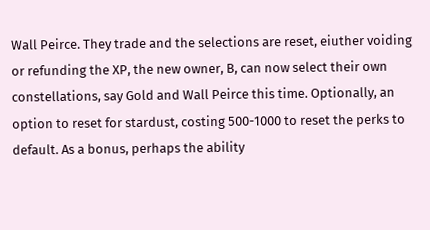Wall Peirce. They trade and the selections are reset, eiuther voiding or refunding the XP, the new owner, B, can now select their own constellations, say Gold and Wall Peirce this time. Optionally, an option to reset for stardust, costing 500-1000 to reset the perks to default. As a bonus, perhaps the ability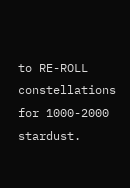to RE-ROLL constellations for 1000-2000 stardust.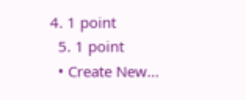4. 1 point
  5. 1 point
  • Create New...